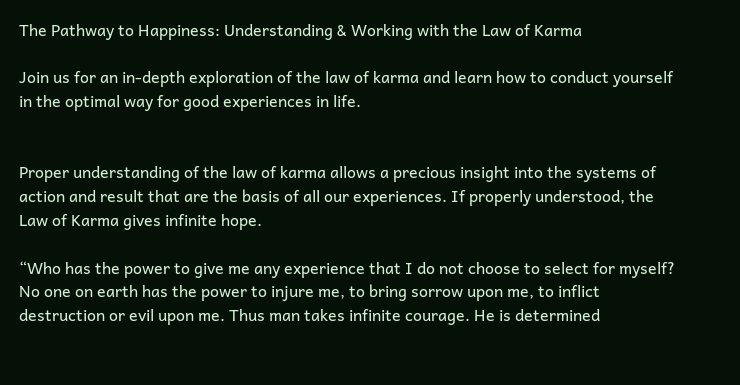The Pathway to Happiness: Understanding & Working with the Law of Karma

Join us for an in-depth exploration of the law of karma and learn how to conduct yourself in the optimal way for good experiences in life.


Proper understanding of the law of karma allows a precious insight into the systems of action and result that are the basis of all our experiences. If properly understood, the Law of Karma gives infinite hope.

“Who has the power to give me any experience that I do not choose to select for myself? No one on earth has the power to injure me, to bring sorrow upon me, to inflict destruction or evil upon me. Thus man takes infinite courage. He is determined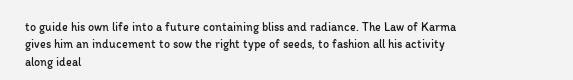to guide his own life into a future containing bliss and radiance. The Law of Karma gives him an inducement to sow the right type of seeds, to fashion all his activity along ideal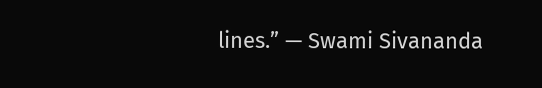lines.” — Swami Sivananda